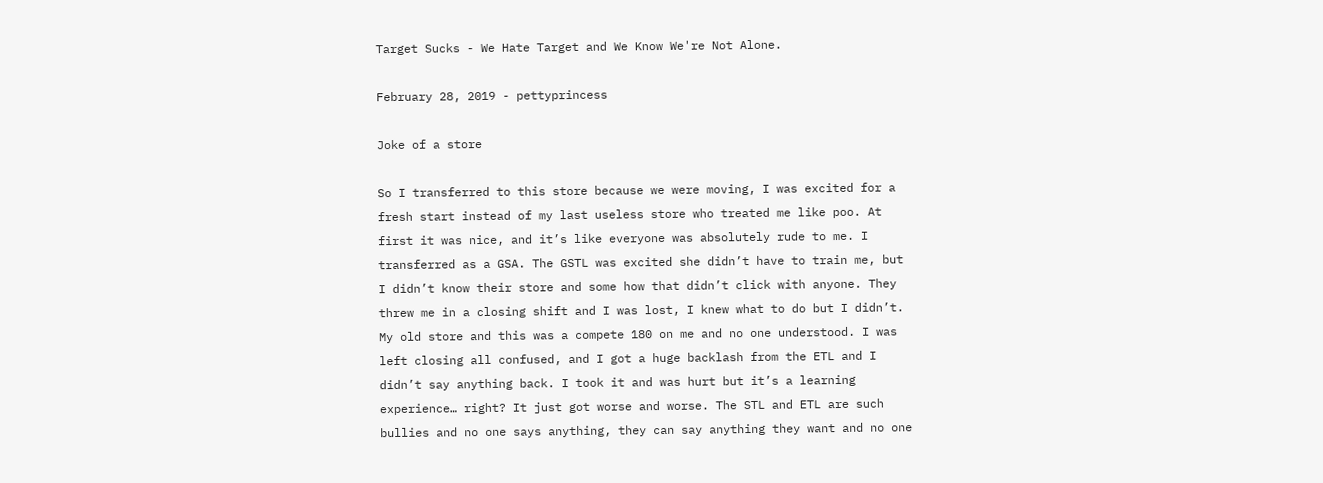Target Sucks - We Hate Target and We Know We're Not Alone.

February 28, 2019 - pettyprincess

Joke of a store

So I transferred to this store because we were moving, I was excited for a fresh start instead of my last useless store who treated me like poo. At first it was nice, and it’s like everyone was absolutely rude to me. I transferred as a GSA. The GSTL was excited she didn’t have to train me, but I didn’t know their store and some how that didn’t click with anyone. They threw me in a closing shift and I was lost, I knew what to do but I didn’t. My old store and this was a compete 180 on me and no one understood. I was left closing all confused, and I got a huge backlash from the ETL and I didn’t say anything back. I took it and was hurt but it’s a learning experience… right? It just got worse and worse. The STL and ETL are such bullies and no one says anything, they can say anything they want and no one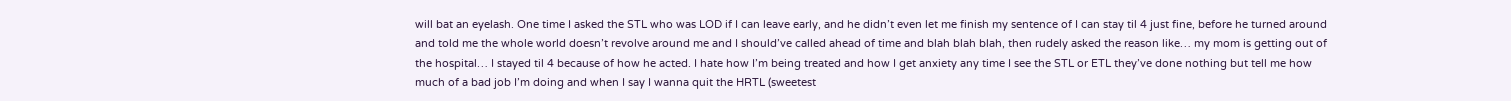will bat an eyelash. One time I asked the STL who was LOD if I can leave early, and he didn’t even let me finish my sentence of I can stay til 4 just fine, before he turned around and told me the whole world doesn’t revolve around me and I should’ve called ahead of time and blah blah blah, then rudely asked the reason like… my mom is getting out of the hospital… I stayed til 4 because of how he acted. I hate how I’m being treated and how I get anxiety any time I see the STL or ETL they’ve done nothing but tell me how much of a bad job I’m doing and when I say I wanna quit the HRTL (sweetest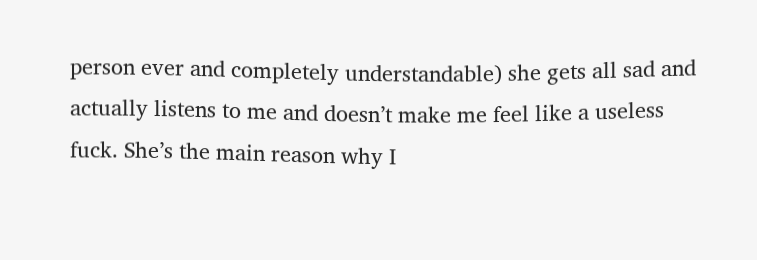person ever and completely understandable) she gets all sad and actually listens to me and doesn’t make me feel like a useless fuck. She’s the main reason why I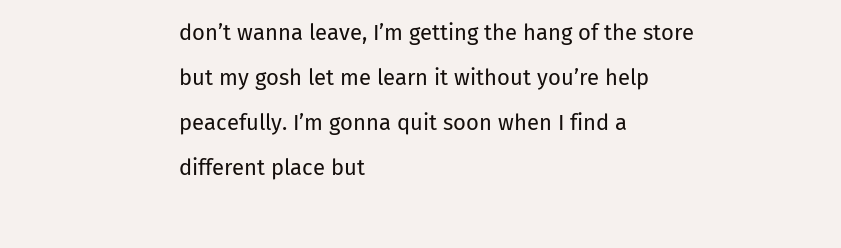don’t wanna leave, I’m getting the hang of the store but my gosh let me learn it without you’re help peacefully. I’m gonna quit soon when I find a different place but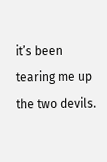it’s been tearing me up the two devils.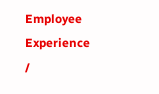Employee Experience /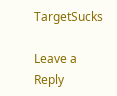TargetSucks

Leave a Reply